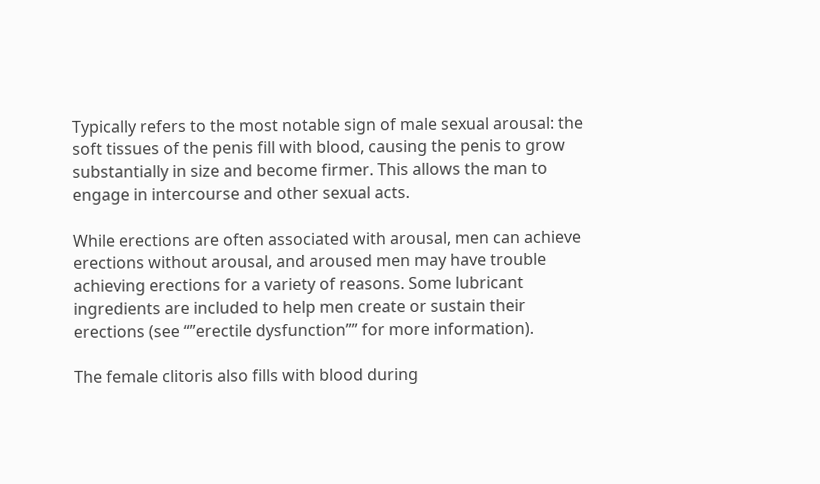Typically refers to the most notable sign of male sexual arousal: the soft tissues of the penis fill with blood, causing the penis to grow substantially in size and become firmer. This allows the man to engage in intercourse and other sexual acts.

While erections are often associated with arousal, men can achieve erections without arousal, and aroused men may have trouble achieving erections for a variety of reasons. Some lubricant ingredients are included to help men create or sustain their erections (see “”erectile dysfunction”” for more information).

The female clitoris also fills with blood during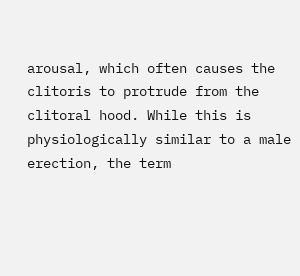arousal, which often causes the clitoris to protrude from the clitoral hood. While this is physiologically similar to a male erection, the term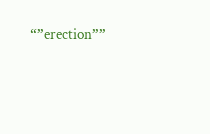“”erection””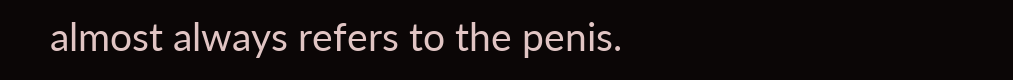almost always refers to the penis.